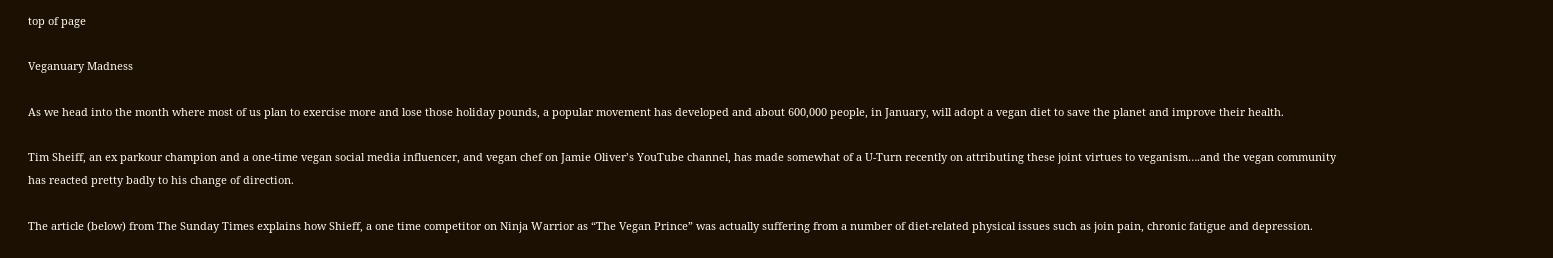top of page

Veganuary Madness

As we head into the month where most of us plan to exercise more and lose those holiday pounds, a popular movement has developed and about 600,000 people, in January, will adopt a vegan diet to save the planet and improve their health.

Tim Sheiff, an ex parkour champion and a one-time vegan social media influencer, and vegan chef on Jamie Oliver’s YouTube channel, has made somewhat of a U-Turn recently on attributing these joint virtues to veganism….and the vegan community has reacted pretty badly to his change of direction.

The article (below) from The Sunday Times explains how Shieff, a one time competitor on Ninja Warrior as “The Vegan Prince” was actually suffering from a number of diet-related physical issues such as join pain, chronic fatigue and depression.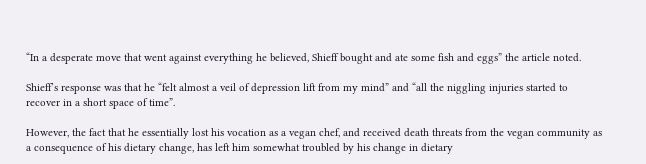“In a desperate move that went against everything he believed, Shieff bought and ate some fish and eggs” the article noted.

Shieff’s response was that he “felt almost a veil of depression lift from my mind” and “all the niggling injuries started to recover in a short space of time”.

However, the fact that he essentially lost his vocation as a vegan chef, and received death threats from the vegan community as a consequence of his dietary change, has left him somewhat troubled by his change in dietary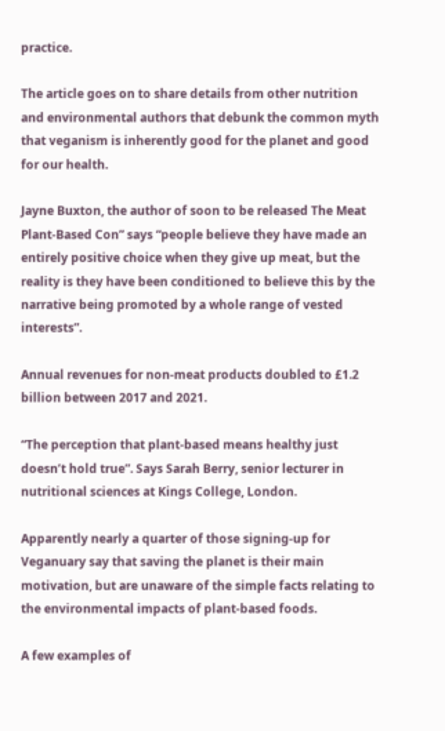practice.

The article goes on to share details from other nutrition and environmental authors that debunk the common myth that veganism is inherently good for the planet and good for our health.

Jayne Buxton, the author of soon to be released The Meat Plant-Based Con” says “people believe they have made an entirely positive choice when they give up meat, but the reality is they have been conditioned to believe this by the narrative being promoted by a whole range of vested interests”.

Annual revenues for non-meat products doubled to £1.2 billion between 2017 and 2021.

“The perception that plant-based means healthy just doesn’t hold true”. Says Sarah Berry, senior lecturer in nutritional sciences at Kings College, London.

Apparently nearly a quarter of those signing-up for Veganuary say that saving the planet is their main motivation, but are unaware of the simple facts relating to the environmental impacts of plant-based foods.

A few examples of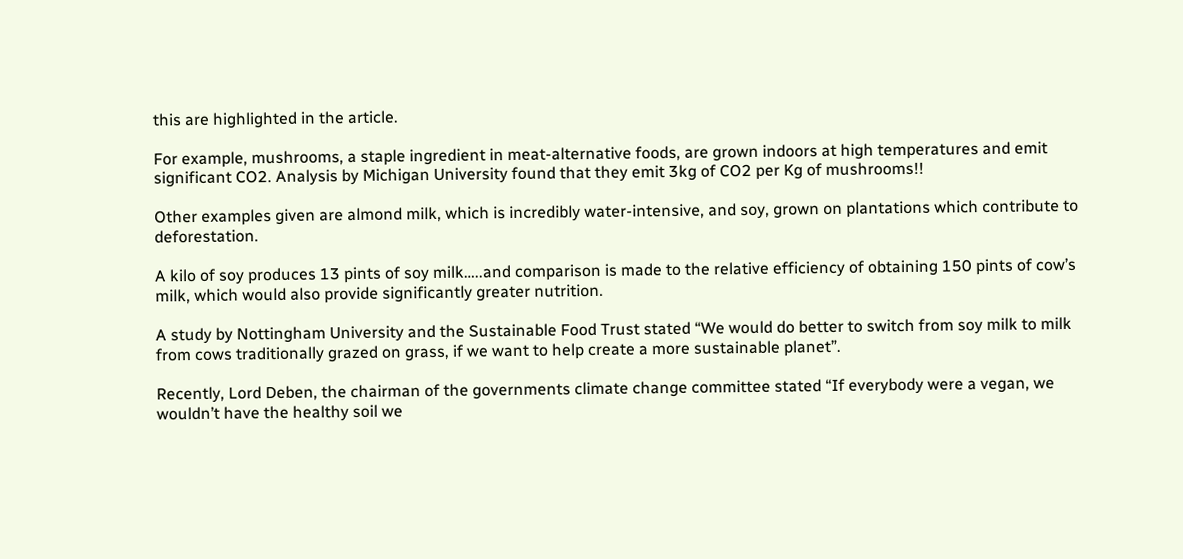this are highlighted in the article.

For example, mushrooms, a staple ingredient in meat-alternative foods, are grown indoors at high temperatures and emit significant CO2. Analysis by Michigan University found that they emit 3kg of CO2 per Kg of mushrooms!!

Other examples given are almond milk, which is incredibly water-intensive, and soy, grown on plantations which contribute to deforestation.

A kilo of soy produces 13 pints of soy milk…..and comparison is made to the relative efficiency of obtaining 150 pints of cow’s milk, which would also provide significantly greater nutrition.

A study by Nottingham University and the Sustainable Food Trust stated “We would do better to switch from soy milk to milk from cows traditionally grazed on grass, if we want to help create a more sustainable planet”.

Recently, Lord Deben, the chairman of the governments climate change committee stated “If everybody were a vegan, we wouldn’t have the healthy soil we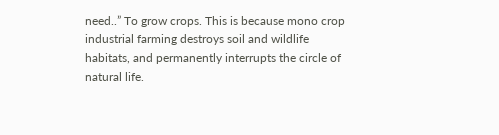need..” To grow crops. This is because mono crop industrial farming destroys soil and wildlife habitats, and permanently interrupts the circle of natural life.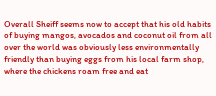Overall Sheiff seems now to accept that his old habits of buying mangos, avocados and coconut oil from all over the world was obviously less environmentally friendly than buying eggs from his local farm shop, where the chickens roam free and eat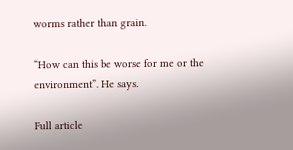worms rather than grain.

“How can this be worse for me or the environment”. He says.

Full article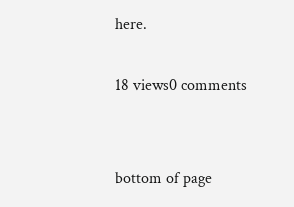here.

18 views0 comments


bottom of page